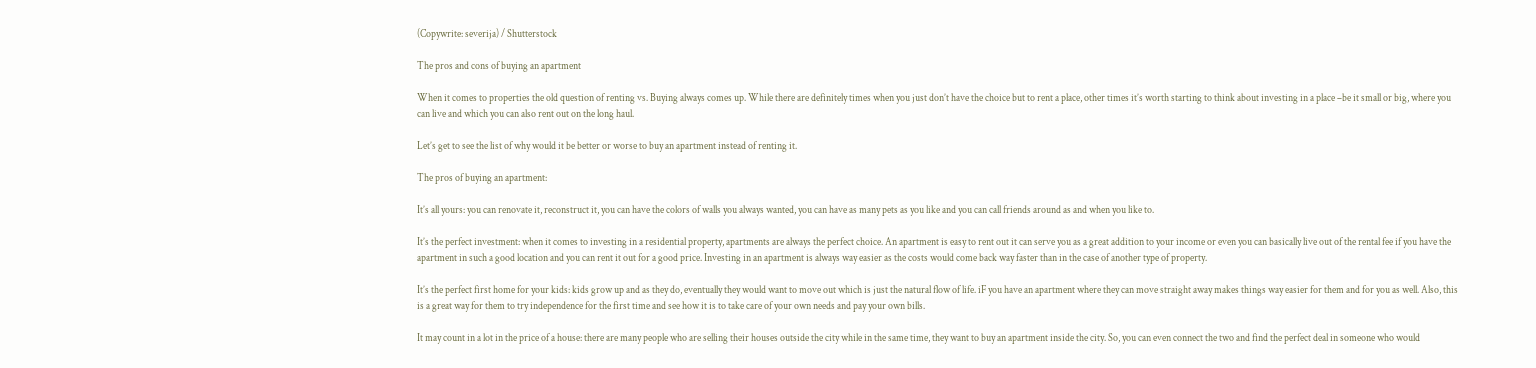(Copywrite: severija) / Shutterstock

The pros and cons of buying an apartment

When it comes to properties the old question of renting vs. Buying always comes up. While there are definitely times when you just don’t have the choice but to rent a place, other times it’s worth starting to think about investing in a place –be it small or big, where you can live and which you can also rent out on the long haul.

Let’s get to see the list of why would it be better or worse to buy an apartment instead of renting it.

The pros of buying an apartment:

It’s all yours: you can renovate it, reconstruct it, you can have the colors of walls you always wanted, you can have as many pets as you like and you can call friends around as and when you like to.

It’s the perfect investment: when it comes to investing in a residential property, apartments are always the perfect choice. An apartment is easy to rent out it can serve you as a great addition to your income or even you can basically live out of the rental fee if you have the apartment in such a good location and you can rent it out for a good price. Investing in an apartment is always way easier as the costs would come back way faster than in the case of another type of property.

It’s the perfect first home for your kids: kids grow up and as they do, eventually they would want to move out which is just the natural flow of life. iF you have an apartment where they can move straight away makes things way easier for them and for you as well. Also, this is a great way for them to try independence for the first time and see how it is to take care of your own needs and pay your own bills.

It may count in a lot in the price of a house: there are many people who are selling their houses outside the city while in the same time, they want to buy an apartment inside the city. So, you can even connect the two and find the perfect deal in someone who would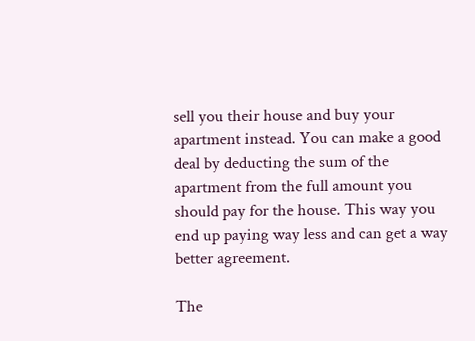sell you their house and buy your apartment instead. You can make a good deal by deducting the sum of the apartment from the full amount you should pay for the house. This way you end up paying way less and can get a way better agreement.

The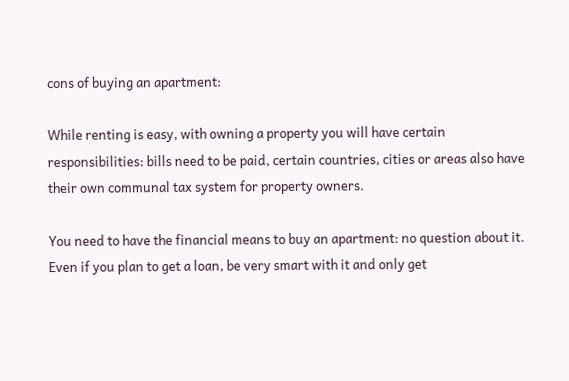cons of buying an apartment:

While renting is easy, with owning a property you will have certain responsibilities: bills need to be paid, certain countries, cities or areas also have their own communal tax system for property owners.

You need to have the financial means to buy an apartment: no question about it. Even if you plan to get a loan, be very smart with it and only get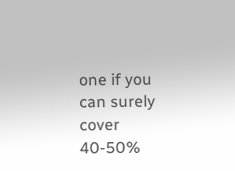one if you can surely cover 40-50%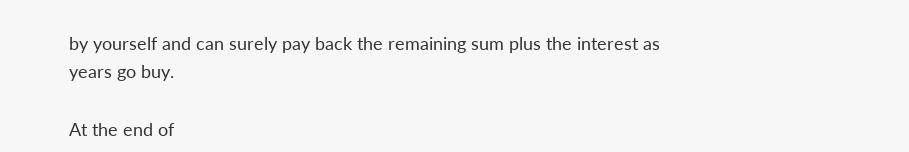by yourself and can surely pay back the remaining sum plus the interest as years go buy.

At the end of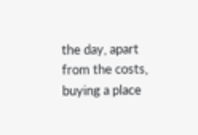the day, apart from the costs, buying a place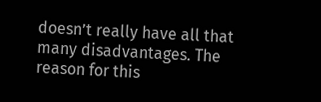doesn’t really have all that many disadvantages. The reason for this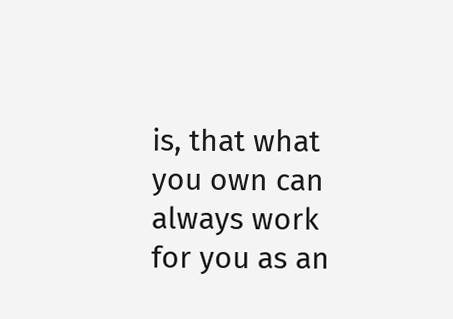is, that what you own can always work for you as an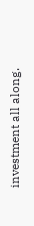investment all along.